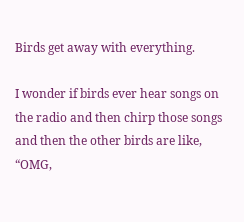Birds get away with everything.

I wonder if birds ever hear songs on the radio and then chirp those songs and then the other birds are like, “OMG,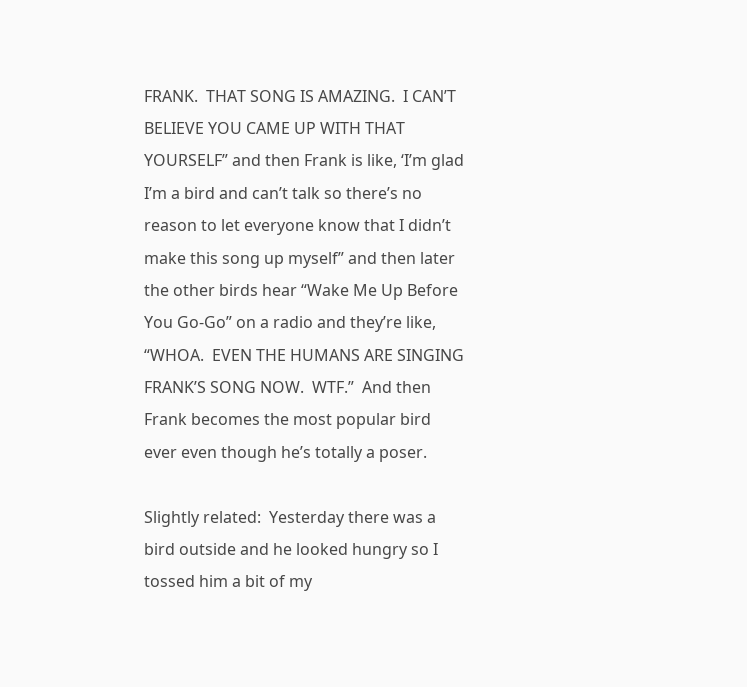FRANK.  THAT SONG IS AMAZING.  I CAN’T BELIEVE YOU CAME UP WITH THAT YOURSELF” and then Frank is like, ‘I’m glad I’m a bird and can’t talk so there’s no reason to let everyone know that I didn’t make this song up myself” and then later the other birds hear “Wake Me Up Before You Go-Go” on a radio and they’re like, “WHOA.  EVEN THE HUMANS ARE SINGING FRANK’S SONG NOW.  WTF.”  And then Frank becomes the most popular bird ever even though he’s totally a poser.

Slightly related:  Yesterday there was a bird outside and he looked hungry so I tossed him a bit of my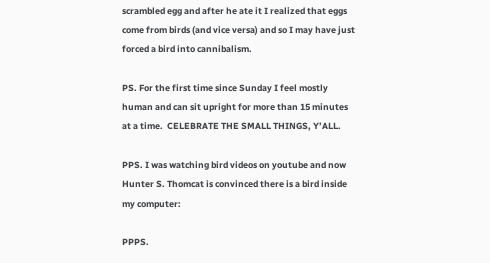scrambled egg and after he ate it I realized that eggs come from birds (and vice versa) and so I may have just forced a bird into cannibalism.

PS. For the first time since Sunday I feel mostly human and can sit upright for more than 15 minutes at a time.  CELEBRATE THE SMALL THINGS, Y’ALL.

PPS. I was watching bird videos on youtube and now Hunter S. Thomcat is convinced there is a bird inside my computer:

PPPS.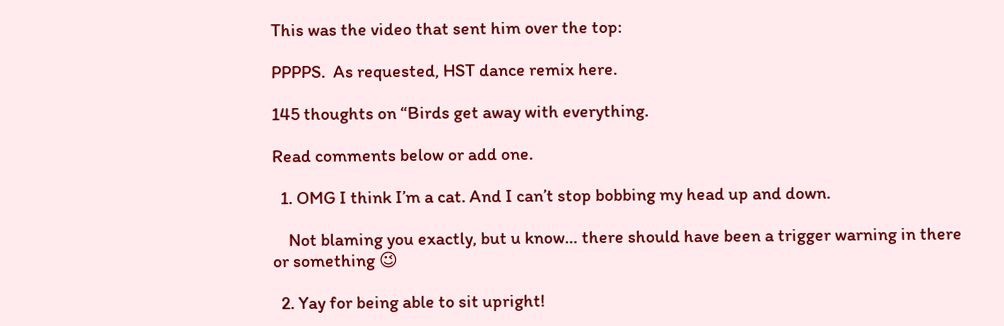This was the video that sent him over the top:

PPPPS.  As requested, HST dance remix here.

145 thoughts on “Birds get away with everything.

Read comments below or add one.

  1. OMG I think I’m a cat. And I can’t stop bobbing my head up and down.

    Not blaming you exactly, but u know… there should have been a trigger warning in there or something 😉

  2. Yay for being able to sit upright!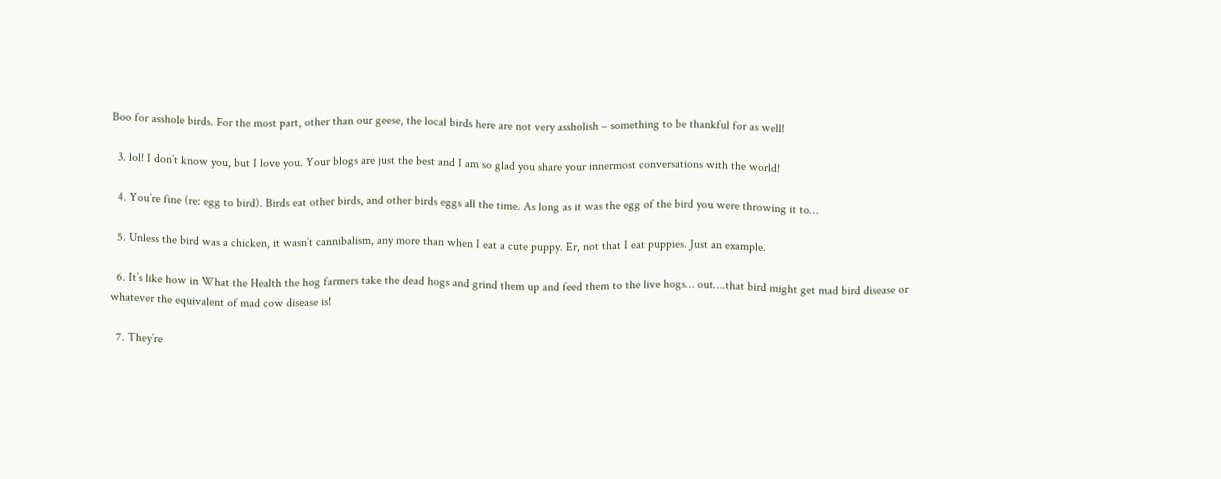Boo for asshole birds. For the most part, other than our geese, the local birds here are not very assholish – something to be thankful for as well!

  3. lol! I don’t know you, but I love you. Your blogs are just the best and I am so glad you share your innermost conversations with the world!

  4. You’re fine (re: egg to bird). Birds eat other birds, and other birds eggs all the time. As long as it was the egg of the bird you were throwing it to…

  5. Unless the bird was a chicken, it wasn’t cannibalism, any more than when I eat a cute puppy. Er, not that I eat puppies. Just an example.

  6. It’s like how in What the Health the hog farmers take the dead hogs and grind them up and feed them to the live hogs… out….that bird might get mad bird disease or whatever the equivalent of mad cow disease is!

  7. They’re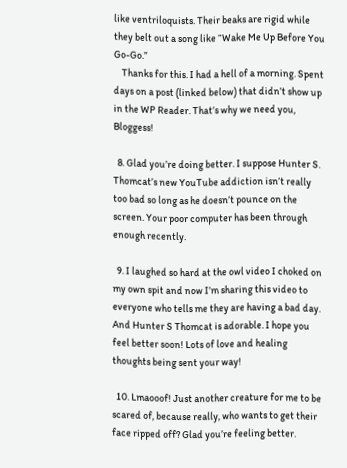like ventriloquists. Their beaks are rigid while they belt out a song like “Wake Me Up Before You Go-Go.”
    Thanks for this. I had a hell of a morning. Spent days on a post (linked below) that didn’t show up in the WP Reader. That’s why we need you, Bloggess!

  8. Glad you’re doing better. I suppose Hunter S. Thomcat’s new YouTube addiction isn’t really too bad so long as he doesn’t pounce on the screen. Your poor computer has been through enough recently.

  9. I laughed so hard at the owl video I choked on my own spit and now I’m sharing this video to everyone who tells me they are having a bad day. And Hunter S Thomcat is adorable. I hope you feel better soon! Lots of love and healing thoughts being sent your way!

  10. Lmaooof! Just another creature for me to be scared of, because really, who wants to get their face ripped off? Glad you’re feeling better.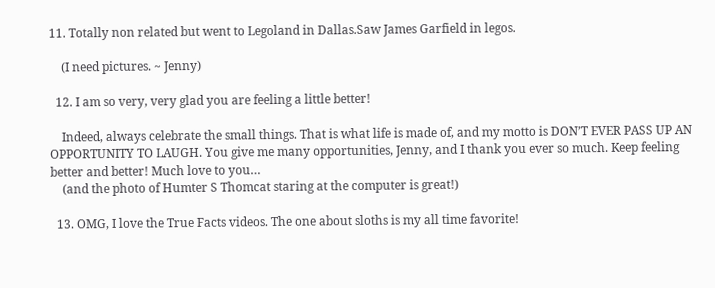11. Totally non related but went to Legoland in Dallas.Saw James Garfield in legos.

    (I need pictures. ~ Jenny)

  12. I am so very, very glad you are feeling a little better!

    Indeed, always celebrate the small things. That is what life is made of, and my motto is DON’T EVER PASS UP AN OPPORTUNITY TO LAUGH. You give me many opportunities, Jenny, and I thank you ever so much. Keep feeling better and better! Much love to you…
    (and the photo of Humter S Thomcat staring at the computer is great!)

  13. OMG, I love the True Facts videos. The one about sloths is my all time favorite!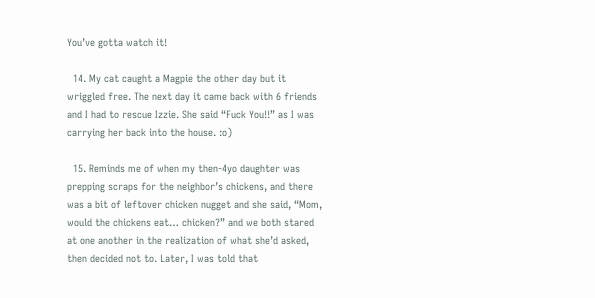You’ve gotta watch it!

  14. My cat caught a Magpie the other day but it wriggled free. The next day it came back with 6 friends and I had to rescue Izzie. She said “Fuck You!!” as I was carrying her back into the house. :o)

  15. Reminds me of when my then-4yo daughter was prepping scraps for the neighbor’s chickens, and there was a bit of leftover chicken nugget and she said, “Mom, would the chickens eat… chicken?” and we both stared at one another in the realization of what she’d asked, then decided not to. Later, I was told that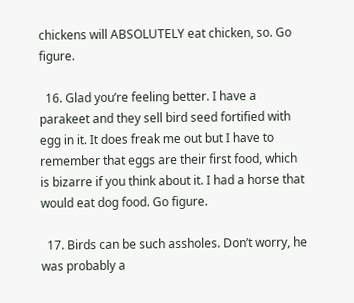chickens will ABSOLUTELY eat chicken, so. Go figure.

  16. Glad you’re feeling better. I have a parakeet and they sell bird seed fortified with egg in it. It does freak me out but I have to remember that eggs are their first food, which is bizarre if you think about it. I had a horse that would eat dog food. Go figure.

  17. Birds can be such assholes. Don’t worry, he was probably a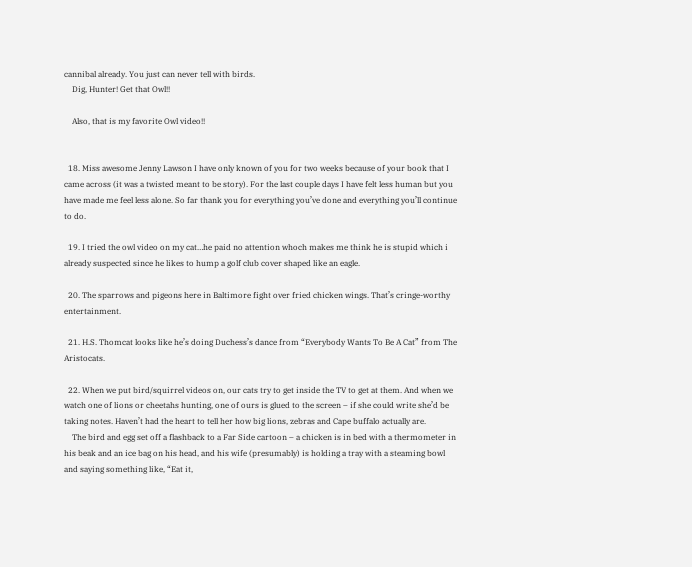cannibal already. You just can never tell with birds.
    Dig, Hunter! Get that Owl!!

    Also, that is my favorite Owl video!!


  18. Miss awesome Jenny Lawson I have only known of you for two weeks because of your book that I came across (it was a twisted meant to be story). For the last couple days I have felt less human but you have made me feel less alone. So far thank you for everything you’ve done and everything you’ll continue to do.

  19. I tried the owl video on my cat…he paid no attention whoch makes me think he is stupid which i already suspected since he likes to hump a golf club cover shaped like an eagle.

  20. The sparrows and pigeons here in Baltimore fight over fried chicken wings. That’s cringe-worthy entertainment.

  21. H.S. Thomcat looks like he’s doing Duchess’s dance from “Everybody Wants To Be A Cat” from The Aristocats.

  22. When we put bird/squirrel videos on, our cats try to get inside the TV to get at them. And when we watch one of lions or cheetahs hunting, one of ours is glued to the screen – if she could write she’d be taking notes. Haven’t had the heart to tell her how big lions, zebras and Cape buffalo actually are.
    The bird and egg set off a flashback to a Far Side cartoon – a chicken is in bed with a thermometer in his beak and an ice bag on his head, and his wife (presumably) is holding a tray with a steaming bowl and saying something like, “Eat it,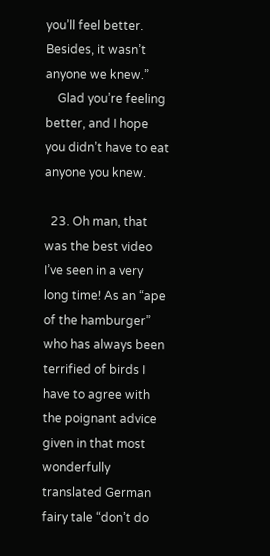you’ll feel better. Besides, it wasn’t anyone we knew.”
    Glad you’re feeling better, and I hope you didn’t have to eat anyone you knew.

  23. Oh man, that was the best video I’ve seen in a very long time! As an “ape of the hamburger” who has always been terrified of birds I have to agree with the poignant advice given in that most wonderfully translated German fairy tale “don’t do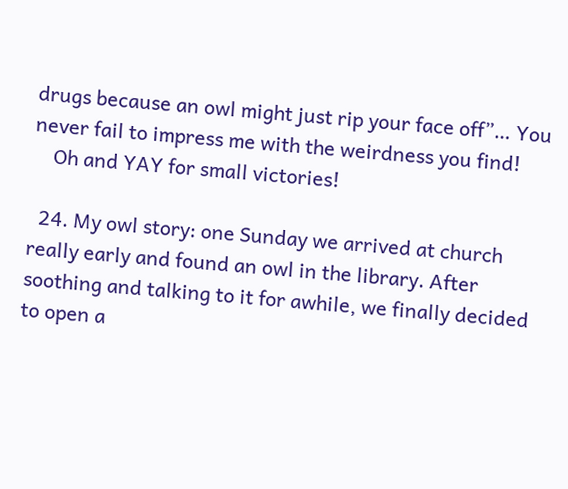drugs because an owl might just rip your face off”… You never fail to impress me with the weirdness you find!
    Oh and YAY for small victories!

  24. My owl story: one Sunday we arrived at church really early and found an owl in the library. After soothing and talking to it for awhile, we finally decided to open a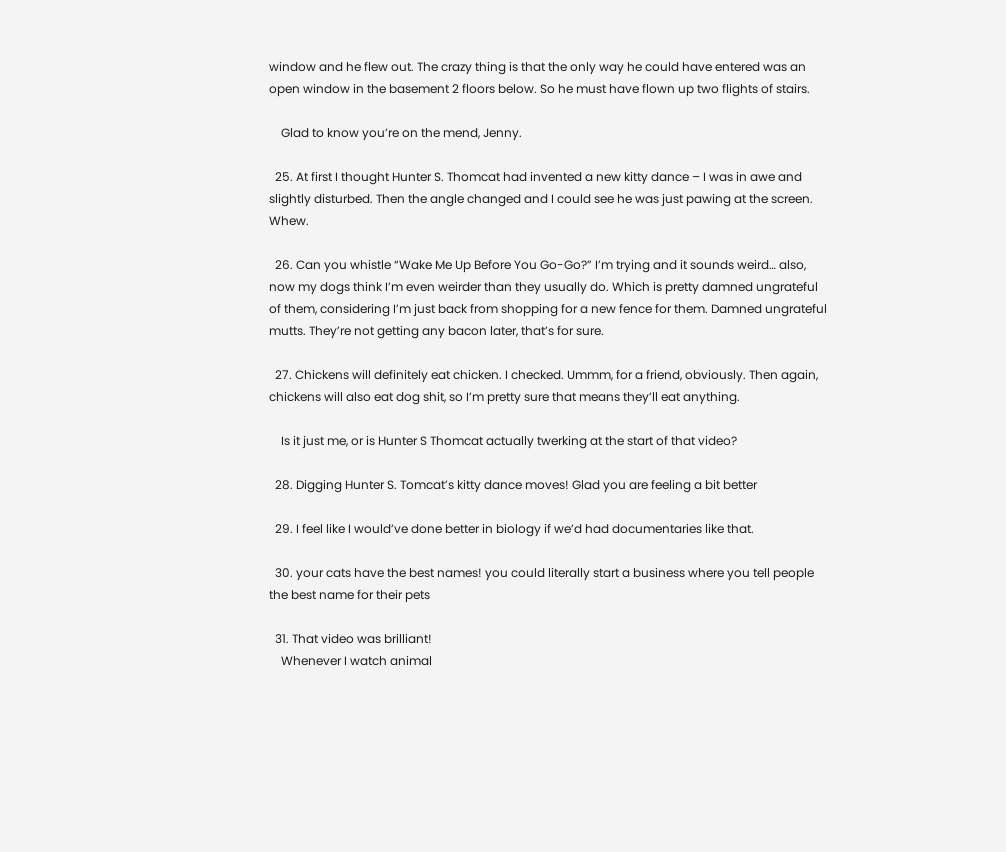window and he flew out. The crazy thing is that the only way he could have entered was an open window in the basement 2 floors below. So he must have flown up two flights of stairs.

    Glad to know you’re on the mend, Jenny.

  25. At first I thought Hunter S. Thomcat had invented a new kitty dance – I was in awe and slightly disturbed. Then the angle changed and I could see he was just pawing at the screen. Whew.

  26. Can you whistle “Wake Me Up Before You Go-Go?” I’m trying and it sounds weird… also, now my dogs think I’m even weirder than they usually do. Which is pretty damned ungrateful of them, considering I’m just back from shopping for a new fence for them. Damned ungrateful mutts. They’re not getting any bacon later, that’s for sure.

  27. Chickens will definitely eat chicken. I checked. Ummm, for a friend, obviously. Then again, chickens will also eat dog shit, so I’m pretty sure that means they’ll eat anything.

    Is it just me, or is Hunter S Thomcat actually twerking at the start of that video?

  28. Digging Hunter S. Tomcat’s kitty dance moves! Glad you are feeling a bit better

  29. I feel like I would’ve done better in biology if we’d had documentaries like that.

  30. your cats have the best names! you could literally start a business where you tell people the best name for their pets

  31. That video was brilliant!
    Whenever I watch animal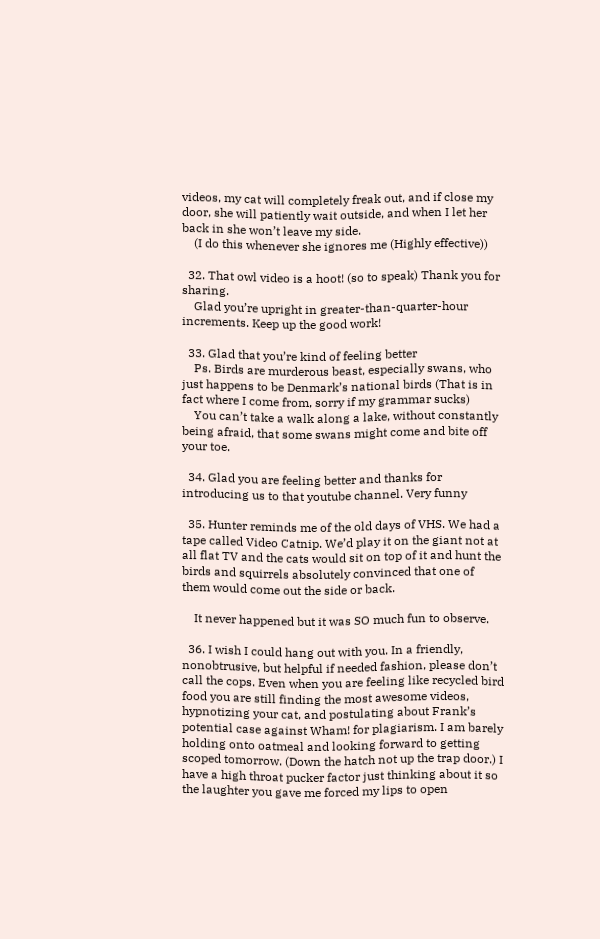videos, my cat will completely freak out, and if close my door, she will patiently wait outside, and when I let her back in she won’t leave my side.
    (I do this whenever she ignores me (Highly effective))

  32. That owl video is a hoot! (so to speak) Thank you for sharing.
    Glad you’re upright in greater-than-quarter-hour increments. Keep up the good work!

  33. Glad that you’re kind of feeling better
    Ps. Birds are murderous beast, especially swans, who just happens to be Denmark’s national birds (That is in fact where I come from, sorry if my grammar sucks)
    You can’t take a walk along a lake, without constantly being afraid, that some swans might come and bite off your toe.

  34. Glad you are feeling better and thanks for introducing us to that youtube channel. Very funny

  35. Hunter reminds me of the old days of VHS. We had a tape called Video Catnip. We’d play it on the giant not at all flat TV and the cats would sit on top of it and hunt the birds and squirrels absolutely convinced that one of them would come out the side or back.

    It never happened but it was SO much fun to observe.

  36. I wish I could hang out with you. In a friendly, nonobtrusive, but helpful if needed fashion, please don’t call the cops. Even when you are feeling like recycled bird food you are still finding the most awesome videos, hypnotizing your cat, and postulating about Frank’s potential case against Wham! for plagiarism. I am barely holding onto oatmeal and looking forward to getting scoped tomorrow. (Down the hatch not up the trap door.) I have a high throat pucker factor just thinking about it so the laughter you gave me forced my lips to open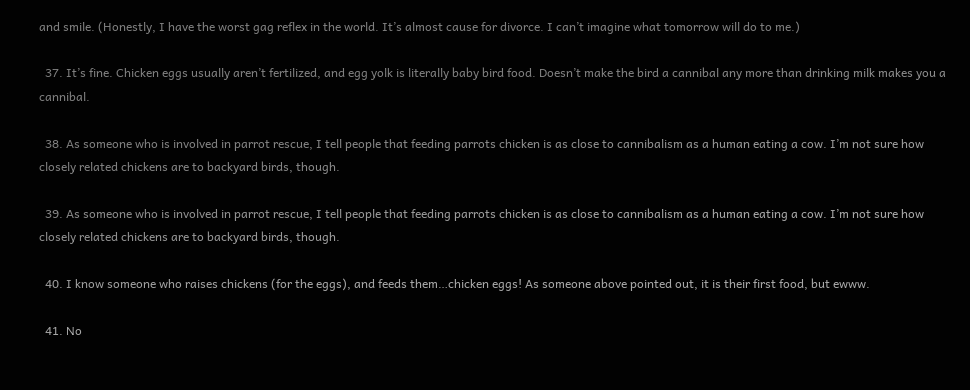and smile. (Honestly, I have the worst gag reflex in the world. It’s almost cause for divorce. I can’t imagine what tomorrow will do to me.)

  37. It’s fine. Chicken eggs usually aren’t fertilized, and egg yolk is literally baby bird food. Doesn’t make the bird a cannibal any more than drinking milk makes you a cannibal.

  38. As someone who is involved in parrot rescue, I tell people that feeding parrots chicken is as close to cannibalism as a human eating a cow. I’m not sure how closely related chickens are to backyard birds, though.

  39. As someone who is involved in parrot rescue, I tell people that feeding parrots chicken is as close to cannibalism as a human eating a cow. I’m not sure how closely related chickens are to backyard birds, though.

  40. I know someone who raises chickens (for the eggs), and feeds them…chicken eggs! As someone above pointed out, it is their first food, but ewww.

  41. No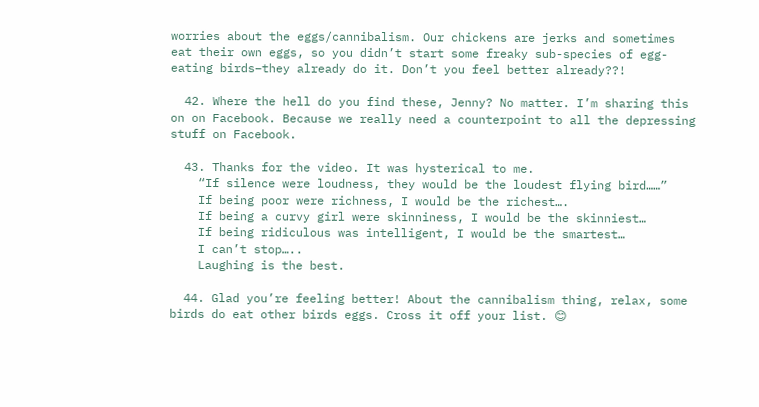worries about the eggs/cannibalism. Our chickens are jerks and sometimes eat their own eggs, so you didn’t start some freaky sub-species of egg-eating birds–they already do it. Don’t you feel better already??!

  42. Where the hell do you find these, Jenny? No matter. I’m sharing this on on Facebook. Because we really need a counterpoint to all the depressing stuff on Facebook.

  43. Thanks for the video. It was hysterical to me.
    “If silence were loudness, they would be the loudest flying bird……”
    If being poor were richness, I would be the richest….
    If being a curvy girl were skinniness, I would be the skinniest…
    If being ridiculous was intelligent, I would be the smartest…
    I can’t stop…..
    Laughing is the best.

  44. Glad you’re feeling better! About the cannibalism thing, relax, some birds do eat other birds eggs. Cross it off your list. 😊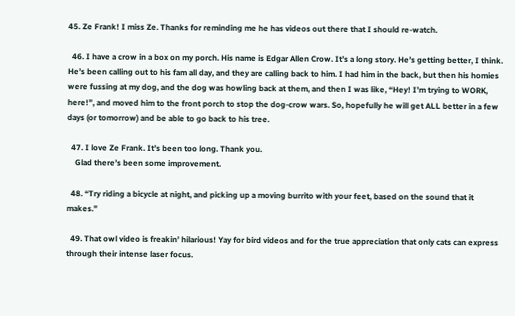45. Ze Frank! I miss Ze. Thanks for reminding me he has videos out there that I should re-watch.

  46. I have a crow in a box on my porch. His name is Edgar Allen Crow. It’s a long story. He’s getting better, I think. He’s been calling out to his fam all day, and they are calling back to him. I had him in the back, but then his homies were fussing at my dog, and the dog was howling back at them, and then I was like, “Hey! I’m trying to WORK, here!”, and moved him to the front porch to stop the dog-crow wars. So, hopefully he will get ALL better in a few days (or tomorrow) and be able to go back to his tree.

  47. I love Ze Frank. It’s been too long. Thank you.
    Glad there’s been some improvement.

  48. “Try riding a bicycle at night, and picking up a moving burrito with your feet, based on the sound that it makes.”

  49. That owl video is freakin’ hilarious! Yay for bird videos and for the true appreciation that only cats can express through their intense laser focus.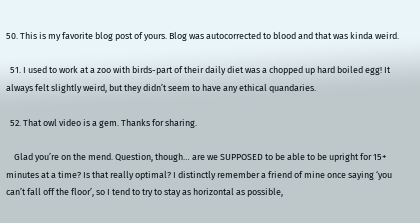50. This is my favorite blog post of yours. Blog was autocorrected to blood and that was kinda weird.

  51. I used to work at a zoo with birds-part of their daily diet was a chopped up hard boiled egg! It always felt slightly weird, but they didn’t seem to have any ethical quandaries.

  52. That owl video is a gem. Thanks for sharing.

    Glad you’re on the mend. Question, though… are we SUPPOSED to be able to be upright for 15+ minutes at a time? Is that really optimal? I distinctly remember a friend of mine once saying ‘you can’t fall off the floor’, so I tend to try to stay as horizontal as possible,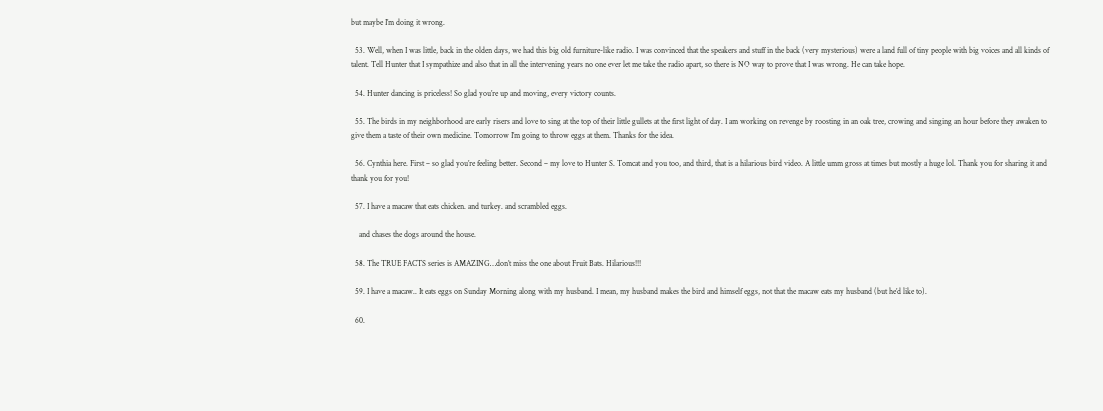but maybe I’m doing it wrong.

  53. Well, when I was little, back in the olden days, we had this big old furniture-like radio. I was convinced that the speakers and stuff in the back (very mysterious) were a land full of tiny people with big voices and all kinds of talent. Tell Hunter that I sympathize and also that in all the intervening years no one ever let me take the radio apart, so there is NO way to prove that I was wrong. He can take hope.

  54. Hunter dancing is priceless! So glad you’re up and moving, every victory counts.

  55. The birds in my neighborhood are early risers and love to sing at the top of their little gullets at the first light of day. I am working on revenge by roosting in an oak tree, crowing and singing an hour before they awaken to give them a taste of their own medicine. Tomorrow I’m going to throw eggs at them. Thanks for the idea.

  56. Cynthia here. First – so glad you’re feeling better. Second – my love to Hunter S. Tomcat and you too, and third, that is a hilarious bird video. A little umm gross at times but mostly a huge lol. Thank you for sharing it and thank you for you!

  57. I have a macaw that eats chicken. and turkey. and scrambled eggs.

    and chases the dogs around the house.

  58. The TRUE FACTS series is AMAZING…don’t miss the one about Fruit Bats. Hilarious!!!

  59. I have a macaw.. It eats eggs on Sunday Morning along with my husband. I mean, my husband makes the bird and himself eggs, not that the macaw eats my husband (but he’d like to).

  60.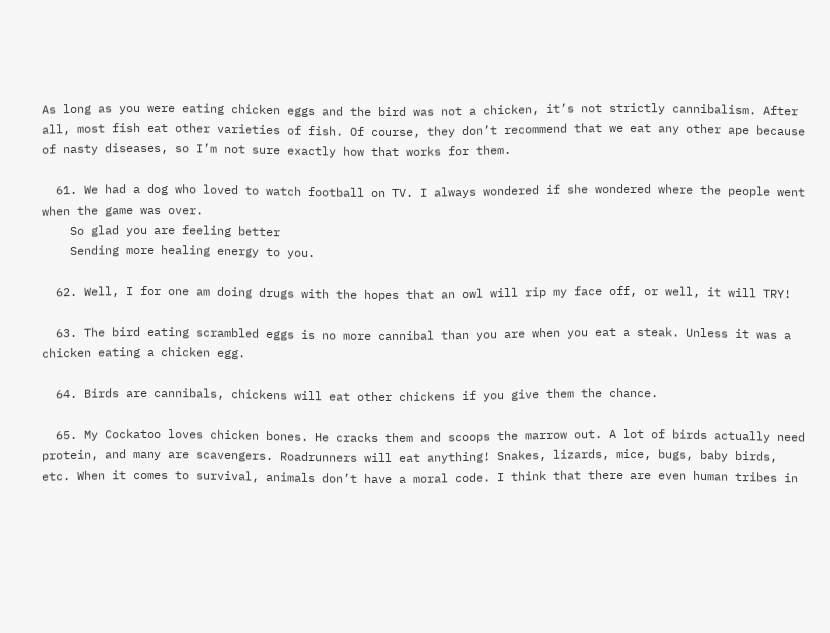As long as you were eating chicken eggs and the bird was not a chicken, it’s not strictly cannibalism. After all, most fish eat other varieties of fish. Of course, they don’t recommend that we eat any other ape because of nasty diseases, so I’m not sure exactly how that works for them.

  61. We had a dog who loved to watch football on TV. I always wondered if she wondered where the people went when the game was over.
    So glad you are feeling better
    Sending more healing energy to you.

  62. Well, I for one am doing drugs with the hopes that an owl will rip my face off, or well, it will TRY!

  63. The bird eating scrambled eggs is no more cannibal than you are when you eat a steak. Unless it was a chicken eating a chicken egg.

  64. Birds are cannibals, chickens will eat other chickens if you give them the chance.

  65. My Cockatoo loves chicken bones. He cracks them and scoops the marrow out. A lot of birds actually need protein, and many are scavengers. Roadrunners will eat anything! Snakes, lizards, mice, bugs, baby birds, etc. When it comes to survival, animals don’t have a moral code. I think that there are even human tribes in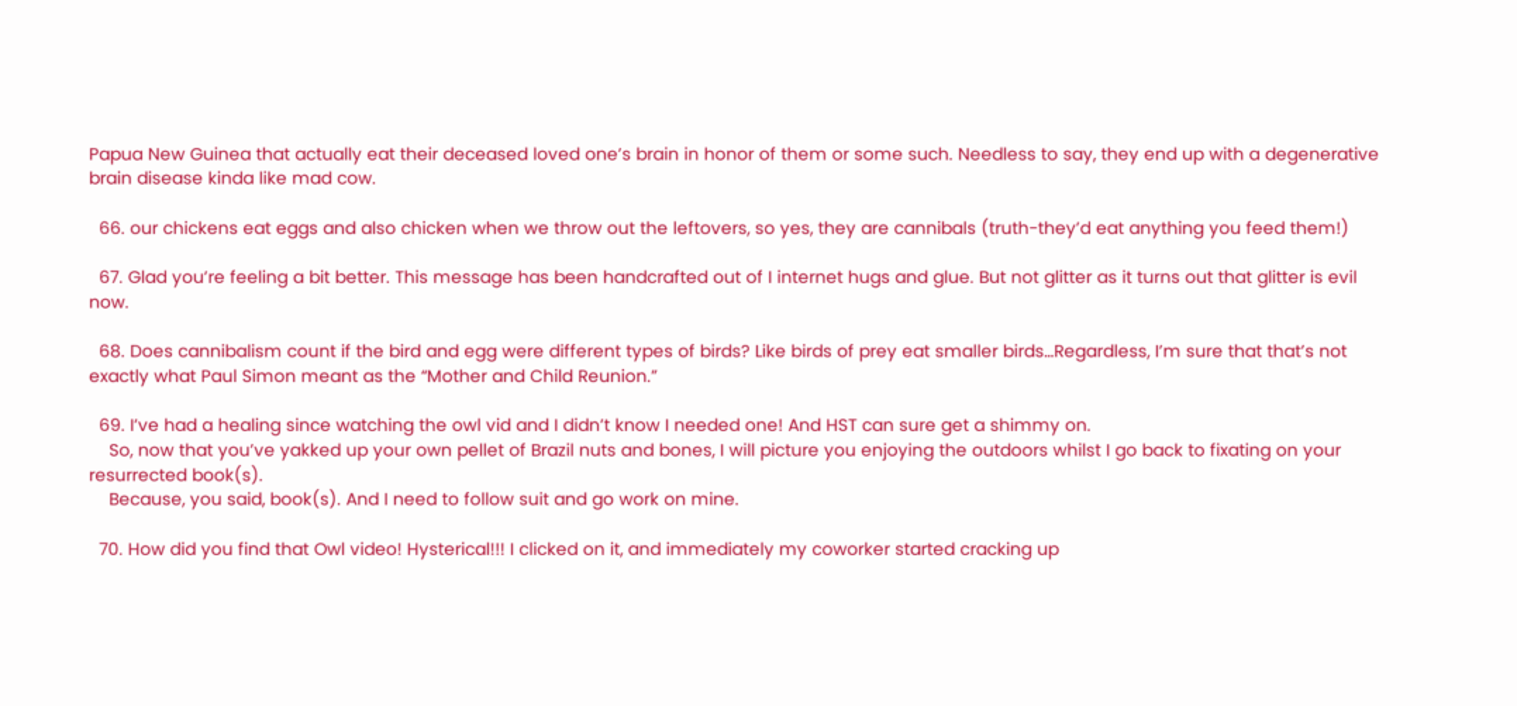Papua New Guinea that actually eat their deceased loved one’s brain in honor of them or some such. Needless to say, they end up with a degenerative brain disease kinda like mad cow.

  66. our chickens eat eggs and also chicken when we throw out the leftovers, so yes, they are cannibals (truth-they’d eat anything you feed them!)

  67. Glad you’re feeling a bit better. This message has been handcrafted out of I internet hugs and glue. But not glitter as it turns out that glitter is evil now.

  68. Does cannibalism count if the bird and egg were different types of birds? Like birds of prey eat smaller birds…Regardless, I’m sure that that’s not exactly what Paul Simon meant as the “Mother and Child Reunion.”

  69. I’ve had a healing since watching the owl vid and I didn’t know I needed one! And HST can sure get a shimmy on.
    So, now that you’ve yakked up your own pellet of Brazil nuts and bones, I will picture you enjoying the outdoors whilst I go back to fixating on your resurrected book(s).
    Because, you said, book(s). And I need to follow suit and go work on mine.

  70. How did you find that Owl video! Hysterical!!! I clicked on it, and immediately my coworker started cracking up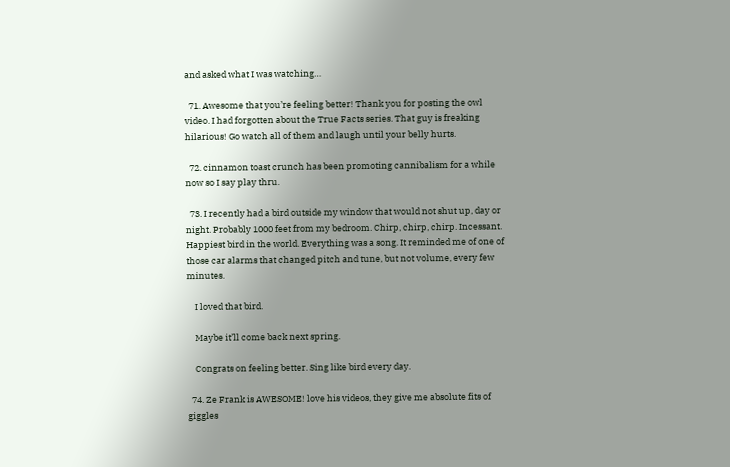and asked what I was watching…

  71. Awesome that you’re feeling better! Thank you for posting the owl video. I had forgotten about the True Facts series. That guy is freaking hilarious! Go watch all of them and laugh until your belly hurts.

  72. cinnamon toast crunch has been promoting cannibalism for a while now so I say play thru.

  73. I recently had a bird outside my window that would not shut up, day or night. Probably 1000 feet from my bedroom. Chirp, chirp, chirp. Incessant. Happiest bird in the world. Everything was a song. It reminded me of one of those car alarms that changed pitch and tune, but not volume, every few minutes.

    I loved that bird.

    Maybe it’ll come back next spring.

    Congrats on feeling better. Sing like bird every day.

  74. Ze Frank is AWESOME! love his videos, they give me absolute fits of giggles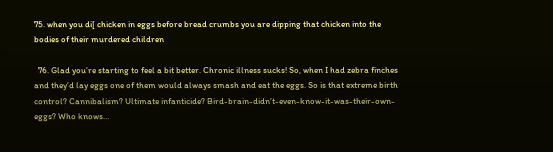75. when you di[ chicken in eggs before bread crumbs you are dipping that chicken into the bodies of their murdered children

  76. Glad you’re starting to feel a bit better. Chronic illness sucks! So, when I had zebra finches and they’d lay eggs one of them would always smash and eat the eggs. So is that extreme birth control? Cannibalism? Ultimate infanticide? Bird-brain-didn’t-even-know-it-was-their-own-eggs? Who knows…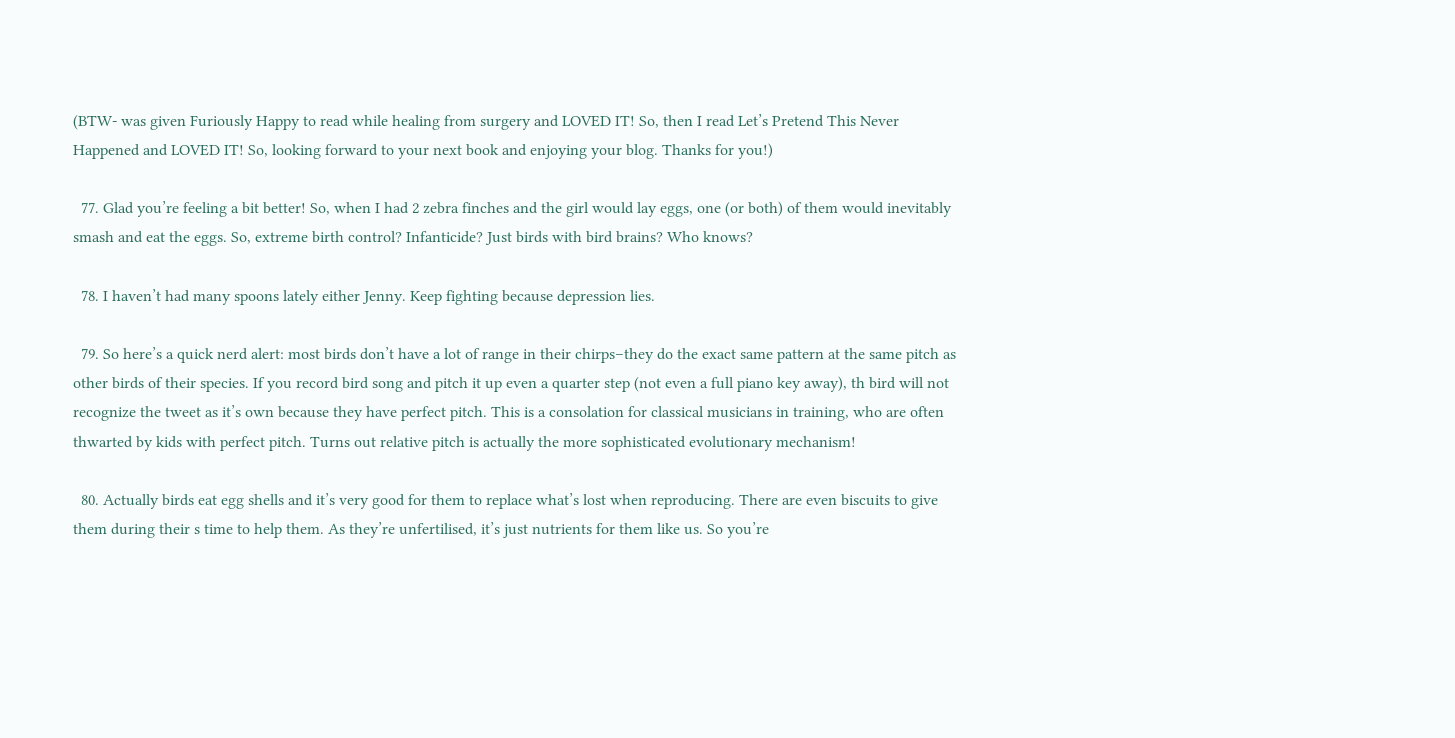(BTW- was given Furiously Happy to read while healing from surgery and LOVED IT! So, then I read Let’s Pretend This Never Happened and LOVED IT! So, looking forward to your next book and enjoying your blog. Thanks for you!)

  77. Glad you’re feeling a bit better! So, when I had 2 zebra finches and the girl would lay eggs, one (or both) of them would inevitably smash and eat the eggs. So, extreme birth control? Infanticide? Just birds with bird brains? Who knows?

  78. I haven’t had many spoons lately either Jenny. Keep fighting because depression lies.

  79. So here’s a quick nerd alert: most birds don’t have a lot of range in their chirps–they do the exact same pattern at the same pitch as other birds of their species. If you record bird song and pitch it up even a quarter step (not even a full piano key away), th bird will not recognize the tweet as it’s own because they have perfect pitch. This is a consolation for classical musicians in training, who are often thwarted by kids with perfect pitch. Turns out relative pitch is actually the more sophisticated evolutionary mechanism!

  80. Actually birds eat egg shells and it’s very good for them to replace what’s lost when reproducing. There are even biscuits to give them during their s time to help them. As they’re unfertilised, it’s just nutrients for them like us. So you’re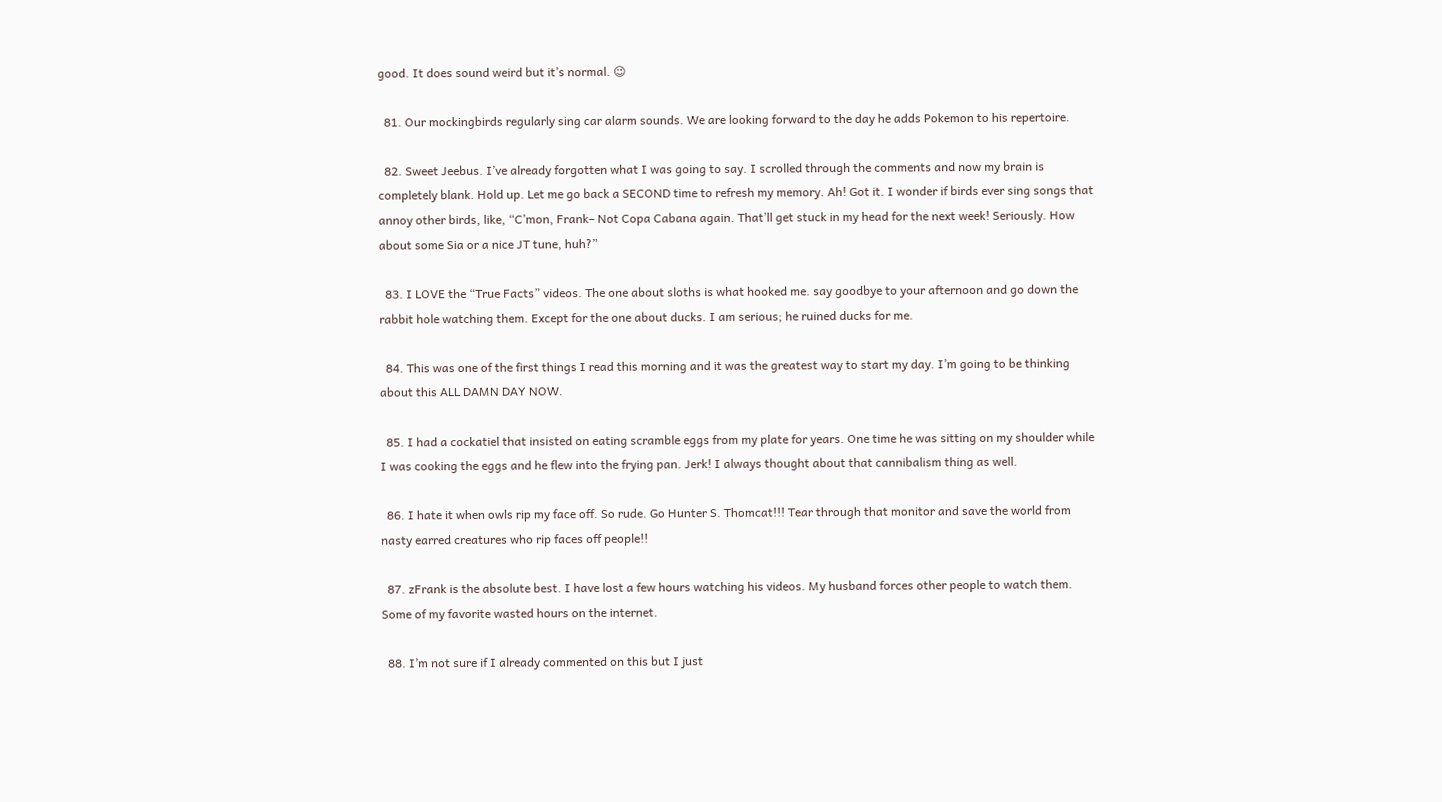good. It does sound weird but it’s normal. 😉

  81. Our mockingbirds regularly sing car alarm sounds. We are looking forward to the day he adds Pokemon to his repertoire.

  82. Sweet Jeebus. I’ve already forgotten what I was going to say. I scrolled through the comments and now my brain is completely blank. Hold up. Let me go back a SECOND time to refresh my memory. Ah! Got it. I wonder if birds ever sing songs that annoy other birds, like, “C’mon, Frank– Not Copa Cabana again. That’ll get stuck in my head for the next week! Seriously. How about some Sia or a nice JT tune, huh?”

  83. I LOVE the “True Facts” videos. The one about sloths is what hooked me. say goodbye to your afternoon and go down the rabbit hole watching them. Except for the one about ducks. I am serious; he ruined ducks for me.

  84. This was one of the first things I read this morning and it was the greatest way to start my day. I’m going to be thinking about this ALL DAMN DAY NOW.

  85. I had a cockatiel that insisted on eating scramble eggs from my plate for years. One time he was sitting on my shoulder while I was cooking the eggs and he flew into the frying pan. Jerk! I always thought about that cannibalism thing as well.

  86. I hate it when owls rip my face off. So rude. Go Hunter S. Thomcat!!! Tear through that monitor and save the world from nasty earred creatures who rip faces off people!!

  87. zFrank is the absolute best. I have lost a few hours watching his videos. My husband forces other people to watch them. Some of my favorite wasted hours on the internet.

  88. I’m not sure if I already commented on this but I just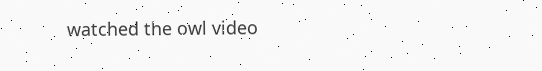watched the owl video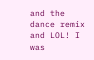and the dance remix and LOL! I was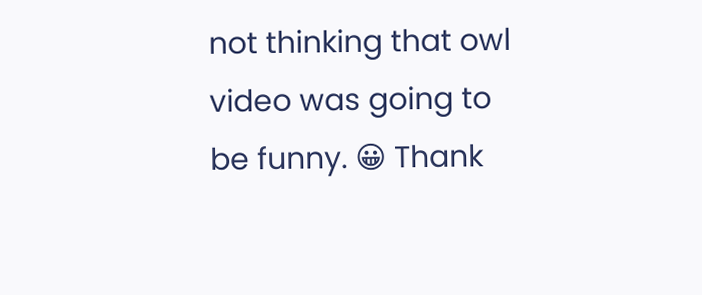not thinking that owl video was going to be funny. 😀 Thank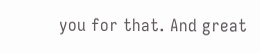you for that. And great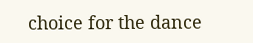choice for the dance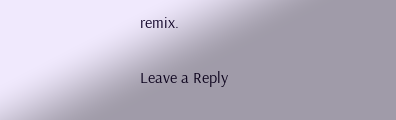remix.

Leave a Reply